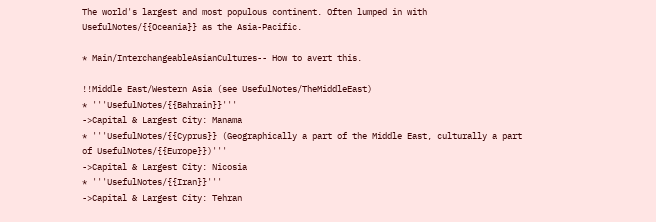The world's largest and most populous continent. Often lumped in with UsefulNotes/{{Oceania}} as the Asia-Pacific.

* Main/InterchangeableAsianCultures-- How to avert this.

!!Middle East/Western Asia (see UsefulNotes/TheMiddleEast)
* '''UsefulNotes/{{Bahrain}}'''
->Capital & Largest City: Manama
* '''UsefulNotes/{{Cyprus}} (Geographically a part of the Middle East, culturally a part of UsefulNotes/{{Europe}})'''
->Capital & Largest City: Nicosia
* '''UsefulNotes/{{Iran}}'''
->Capital & Largest City: Tehran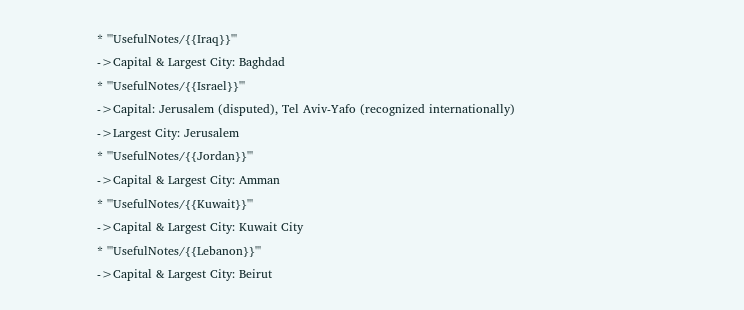* '''UsefulNotes/{{Iraq}}'''
->Capital & Largest City: Baghdad
* '''UsefulNotes/{{Israel}}'''
->Capital: Jerusalem (disputed), Tel Aviv-Yafo (recognized internationally)
->Largest City: Jerusalem
* '''UsefulNotes/{{Jordan}}'''
->Capital & Largest City: Amman
* '''UsefulNotes/{{Kuwait}}'''
->Capital & Largest City: Kuwait City
* '''UsefulNotes/{{Lebanon}}'''
->Capital & Largest City: Beirut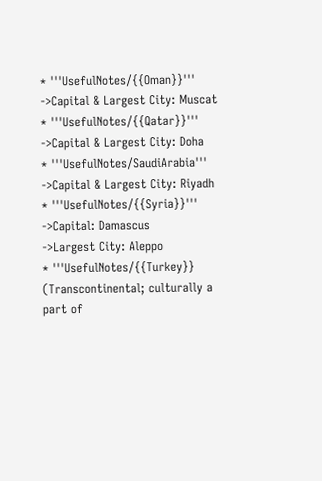* '''UsefulNotes/{{Oman}}'''
->Capital & Largest City: Muscat
* '''UsefulNotes/{{Qatar}}'''
->Capital & Largest City: Doha
* '''UsefulNotes/SaudiArabia'''
->Capital & Largest City: Riyadh
* '''UsefulNotes/{{Syria}}'''
->Capital: Damascus
->Largest City: Aleppo
* '''UsefulNotes/{{Turkey}} (Transcontinental; culturally a part of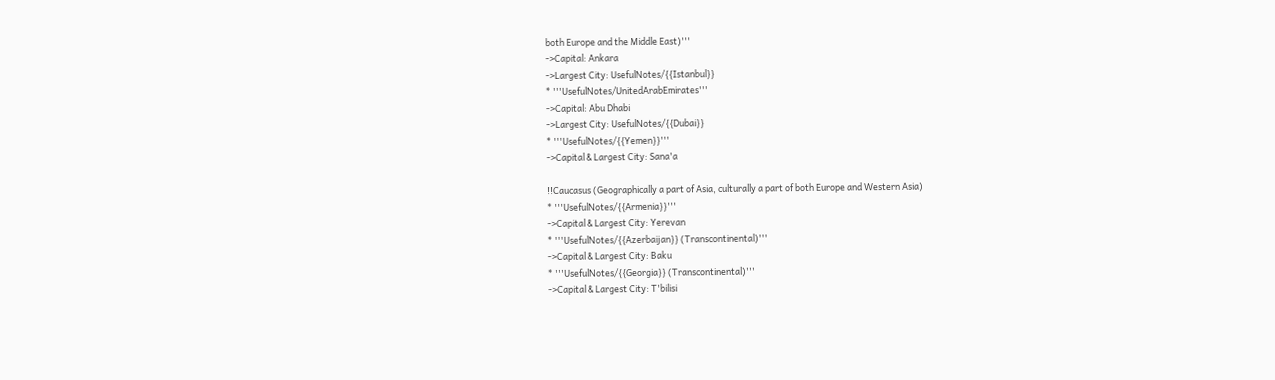both Europe and the Middle East)'''
->Capital: Ankara
->Largest City: UsefulNotes/{{Istanbul}}
* '''UsefulNotes/UnitedArabEmirates'''
->Capital: Abu Dhabi
->Largest City: UsefulNotes/{{Dubai}}
* '''UsefulNotes/{{Yemen}}'''
->Capital & Largest City: Sana'a

!!Caucasus (Geographically a part of Asia, culturally a part of both Europe and Western Asia)
* '''UsefulNotes/{{Armenia}}'''
->Capital & Largest City: Yerevan
* '''UsefulNotes/{{Azerbaijan}} (Transcontinental)'''
->Capital & Largest City: Baku
* '''UsefulNotes/{{Georgia}} (Transcontinental)'''
->Capital & Largest City: T'bilisi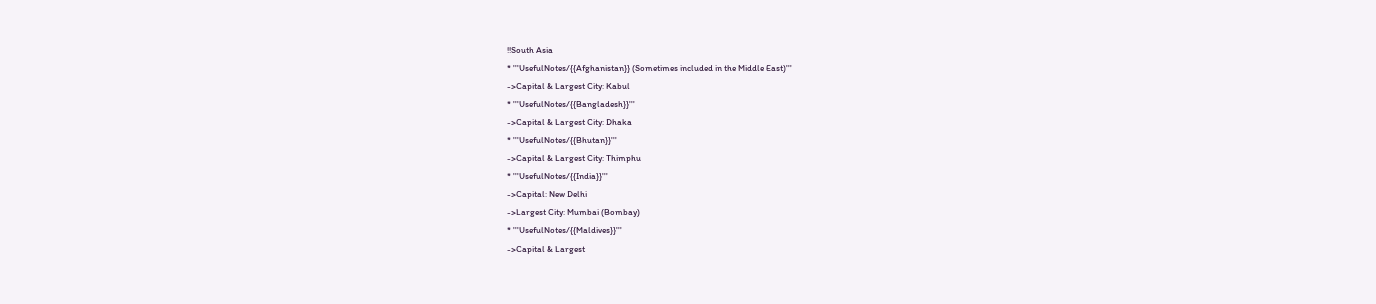!!South Asia
* '''UsefulNotes/{{Afghanistan}} (Sometimes included in the Middle East)'''
->Capital & Largest City: Kabul
* '''UsefulNotes/{{Bangladesh}}'''
->Capital & Largest City: Dhaka
* '''UsefulNotes/{{Bhutan}}'''
->Capital & Largest City: Thimphu
* '''UsefulNotes/{{India}}'''
->Capital: New Delhi
->Largest City: Mumbai (Bombay)
* '''UsefulNotes/{{Maldives}}'''
->Capital & Largest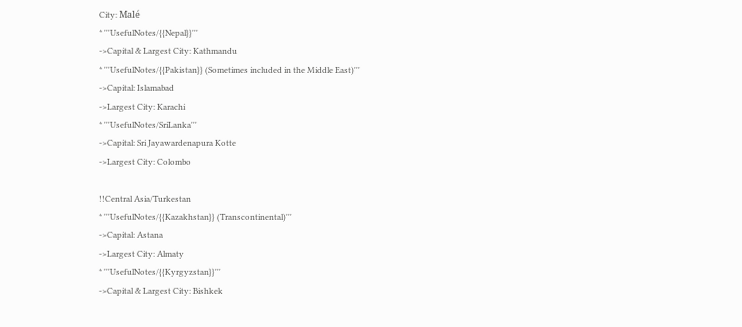City: Malé
* '''UsefulNotes/{{Nepal}}'''
->Capital & Largest City: Kathmandu
* '''UsefulNotes/{{Pakistan}} (Sometimes included in the Middle East)'''
->Capital: Islamabad
->Largest City: Karachi
* '''UsefulNotes/SriLanka'''
->Capital: Sri Jayawardenapura Kotte
->Largest City: Colombo

!!Central Asia/Turkestan
* '''UsefulNotes/{{Kazakhstan}} (Transcontinental)'''
->Capital: Astana
->Largest City: Almaty
* '''UsefulNotes/{{Kyrgyzstan}}'''
->Capital & Largest City: Bishkek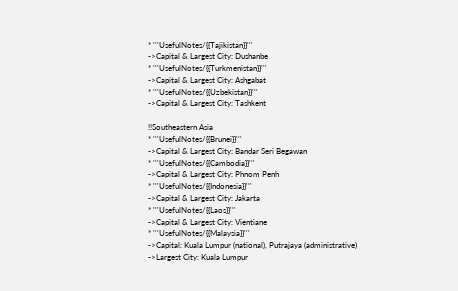* '''UsefulNotes/{{Tajikistan}}'''
->Capital & Largest City: Dushanbe
* '''UsefulNotes/{{Turkmenistan}}'''
->Capital & Largest City: Ashgabat
* '''UsefulNotes/{{Uzbekistan}}'''
->Capital & Largest City: Tashkent

!!Southeastern Asia
* '''UsefulNotes/{{Brunei}}'''
->Capital & Largest City: Bandar Seri Begawan
* '''UsefulNotes/{{Cambodia}}'''
->Capital & Largest City: Phnom Penh
* '''UsefulNotes/{{Indonesia}}'''
->Capital & Largest City: Jakarta
* '''UsefulNotes/{{Laos}}'''
->Capital & Largest City: Vientiane
* '''UsefulNotes/{{Malaysia}}'''
->Capital: Kuala Lumpur (national), Putrajaya (administrative)
->Largest City: Kuala Lumpur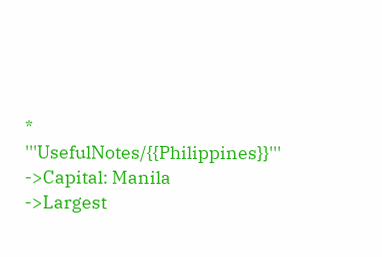* '''UsefulNotes/{{Philippines}}'''
->Capital: Manila
->Largest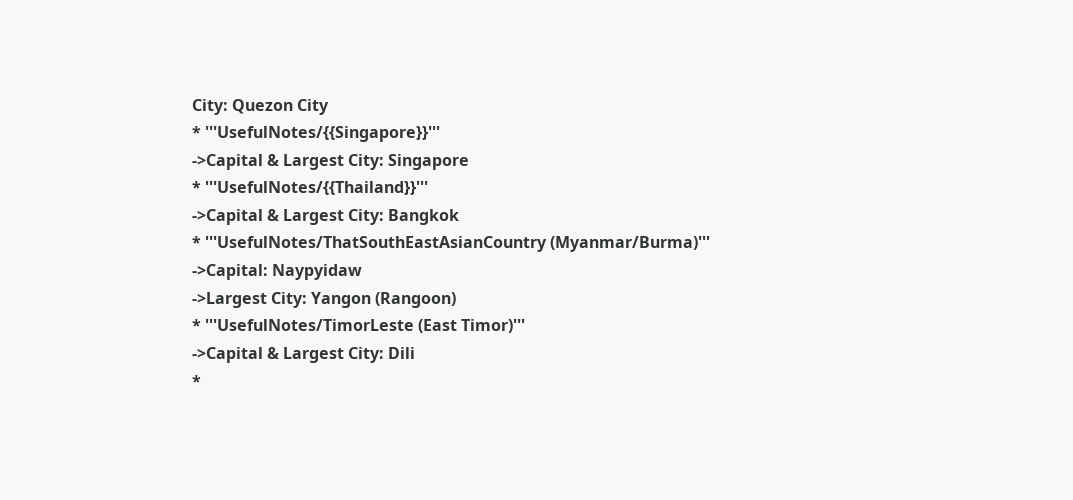City: Quezon City
* '''UsefulNotes/{{Singapore}}'''
->Capital & Largest City: Singapore
* '''UsefulNotes/{{Thailand}}'''
->Capital & Largest City: Bangkok
* '''UsefulNotes/ThatSouthEastAsianCountry (Myanmar/Burma)'''
->Capital: Naypyidaw
->Largest City: Yangon (Rangoon)
* '''UsefulNotes/TimorLeste (East Timor)'''
->Capital & Largest City: Dili
*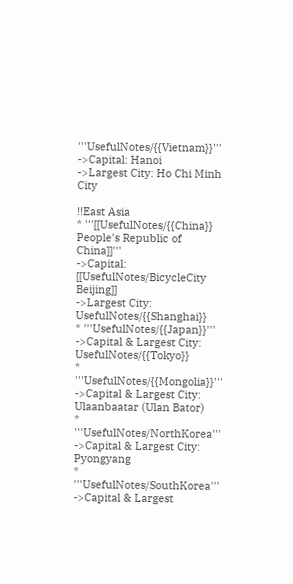'''UsefulNotes/{{Vietnam}}'''
->Capital: Hanoi
->Largest City: Ho Chi Minh City

!!East Asia
* '''[[UsefulNotes/{{China}} People's Republic of China]]'''
->Capital: [[UsefulNotes/BicycleCity Beijing]]
->Largest City: UsefulNotes/{{Shanghai}}
* '''UsefulNotes/{{Japan}}'''
->Capital & Largest City: UsefulNotes/{{Tokyo}}
* '''UsefulNotes/{{Mongolia}}'''
->Capital & Largest City: Ulaanbaatar (Ulan Bator)
* '''UsefulNotes/NorthKorea'''
->Capital & Largest City: Pyongyang
* '''UsefulNotes/SouthKorea'''
->Capital & Largest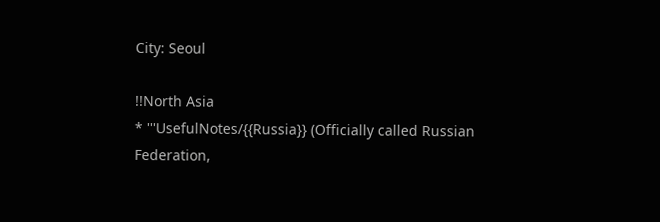City: Seoul

!!North Asia
* '''UsefulNotes/{{Russia}} (Officially called Russian Federation,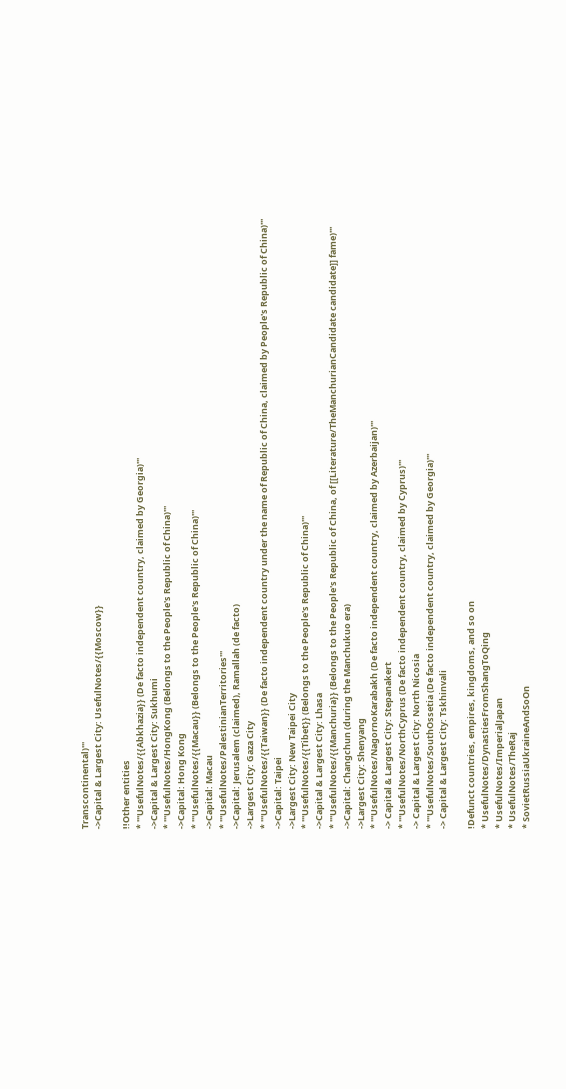Transcontinental)'''
->Capital & Largest City: UsefulNotes/{{Moscow}}

!!Other entities
* '''UsefulNotes/{{Abkhazia}} (De facto independent country, claimed by Georgia)'''
->Capital & Largest City: Sukhumi
* '''UsefulNotes/HongKong (Belongs to the People's Republic of China)'''
->Capital: Hong Kong
* '''UsefulNotes/{{Macau}} (Belongs to the People's Republic of China)'''
->Capital: Macau
* '''UsefulNotes/PalestinianTerritories'''
->Capital: Jerusalem (claimed), Ramallah (de facto)
->Largest City: Gaza City
* '''UsefulNotes/{{Taiwan}} (De facto independent country under the name of Republic of China, claimed by People's Republic of China)'''
->Capital: Taipei
->Largest City: New Taipei City
* '''UsefulNotes/{{Tibet}} (Belongs to the People's Republic of China)'''
->Capital & Largest City: Lhasa
* '''UsefulNotes/{{Manchuria}} (Belongs to the People's Republic of China, of [[Literature/TheManchurianCandidate candidate]] fame)'''
->Capital: Changchun (during the Manchukuo era)
->Largest City: Shenyang
* '''UsefulNotes/NagornoKarabakh (De facto independent country, claimed by Azerbaijan)'''
-> Capital & Largest City: Stepanakert
* '''UsefulNotes/NorthCyprus (De facto independent country, claimed by Cyprus)'''
-> Capital & Largest City: North Nicosia
* '''UsefulNotes/SouthOssetia (De facto independent country, claimed by Georgia)'''
-> Capital & Largest City: Tskhinvali

!Defunct countries, empires, kingdoms, and so on
* UsefulNotes/DynastiesFromShangToQing
* UsefulNotes/ImperialJapan
* UsefulNotes/TheRaj
* SovietRussiaUkraineAndSoOn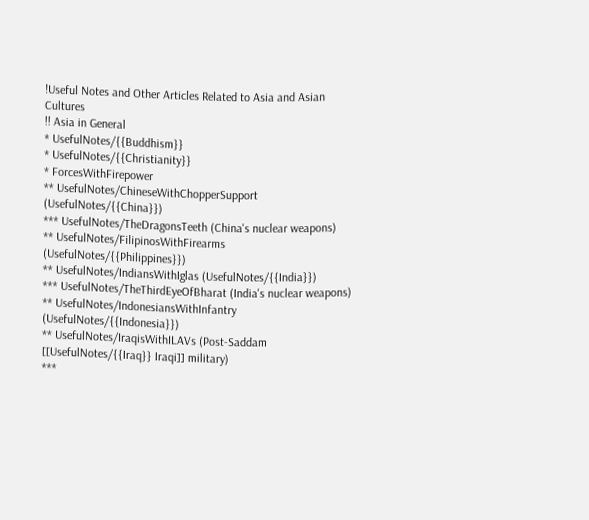!Useful Notes and Other Articles Related to Asia and Asian Cultures
!! Asia in General
* UsefulNotes/{{Buddhism}}
* UsefulNotes/{{Christianity}}
* ForcesWithFirepower
** UsefulNotes/ChineseWithChopperSupport (UsefulNotes/{{China}})
*** UsefulNotes/TheDragonsTeeth (China's nuclear weapons)
** UsefulNotes/FilipinosWithFirearms (UsefulNotes/{{Philippines}})
** UsefulNotes/IndiansWithIglas (UsefulNotes/{{India}})
*** UsefulNotes/TheThirdEyeOfBharat (India's nuclear weapons)
** UsefulNotes/IndonesiansWithInfantry (UsefulNotes/{{Indonesia}})
** UsefulNotes/IraqisWithILAVs (Post-Saddam [[UsefulNotes/{{Iraq}} Iraqi]] military)
***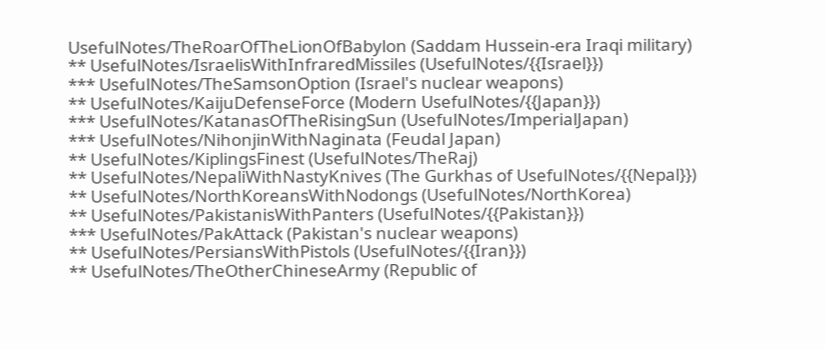UsefulNotes/TheRoarOfTheLionOfBabylon (Saddam Hussein-era Iraqi military)
** UsefulNotes/IsraelisWithInfraredMissiles (UsefulNotes/{{Israel}})
*** UsefulNotes/TheSamsonOption (Israel's nuclear weapons)
** UsefulNotes/KaijuDefenseForce (Modern UsefulNotes/{{Japan}})
*** UsefulNotes/KatanasOfTheRisingSun (UsefulNotes/ImperialJapan)
*** UsefulNotes/NihonjinWithNaginata (Feudal Japan)
** UsefulNotes/KiplingsFinest (UsefulNotes/TheRaj)
** UsefulNotes/NepaliWithNastyKnives (The Gurkhas of UsefulNotes/{{Nepal}})
** UsefulNotes/NorthKoreansWithNodongs (UsefulNotes/NorthKorea)
** UsefulNotes/PakistanisWithPanters (UsefulNotes/{{Pakistan}})
*** UsefulNotes/PakAttack (Pakistan's nuclear weapons)
** UsefulNotes/PersiansWithPistols (UsefulNotes/{{Iran}})
** UsefulNotes/TheOtherChineseArmy (Republic of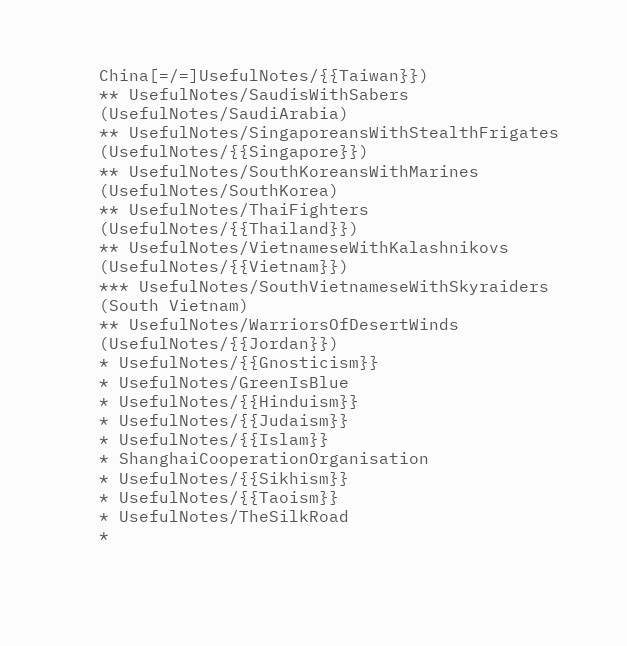China[=/=]UsefulNotes/{{Taiwan}})
** UsefulNotes/SaudisWithSabers (UsefulNotes/SaudiArabia)
** UsefulNotes/SingaporeansWithStealthFrigates (UsefulNotes/{{Singapore}})
** UsefulNotes/SouthKoreansWithMarines (UsefulNotes/SouthKorea)
** UsefulNotes/ThaiFighters (UsefulNotes/{{Thailand}})
** UsefulNotes/VietnameseWithKalashnikovs (UsefulNotes/{{Vietnam}})
*** UsefulNotes/SouthVietnameseWithSkyraiders (South Vietnam)
** UsefulNotes/WarriorsOfDesertWinds (UsefulNotes/{{Jordan}})
* UsefulNotes/{{Gnosticism}}
* UsefulNotes/GreenIsBlue
* UsefulNotes/{{Hinduism}}
* UsefulNotes/{{Judaism}}
* UsefulNotes/{{Islam}}
* ShanghaiCooperationOrganisation
* UsefulNotes/{{Sikhism}}
* UsefulNotes/{{Taoism}}
* UsefulNotes/TheSilkRoad
*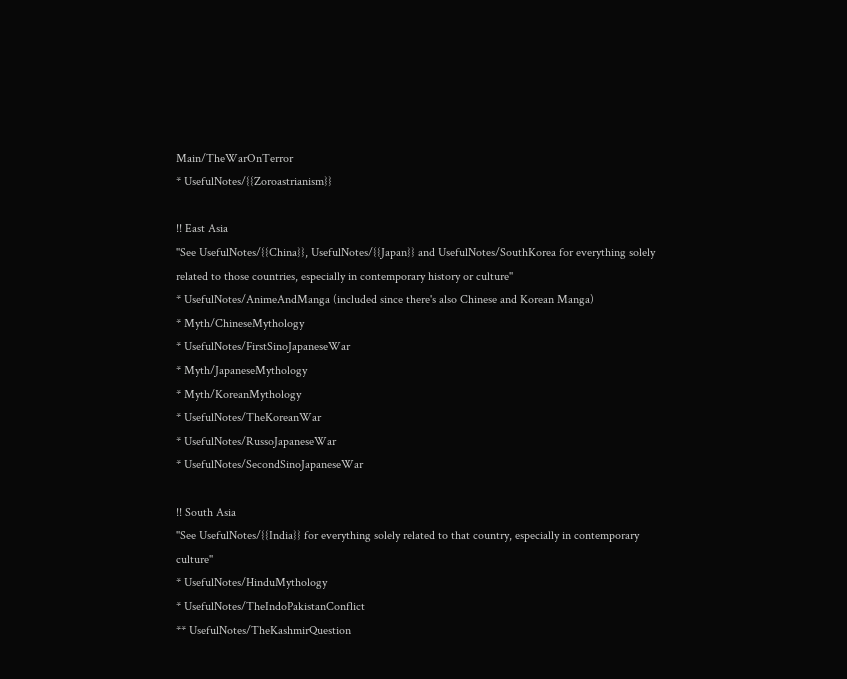Main/TheWarOnTerror
* UsefulNotes/{{Zoroastrianism}}

!! East Asia
''See UsefulNotes/{{China}}, UsefulNotes/{{Japan}} and UsefulNotes/SouthKorea for everything solely related to those countries, especially in contemporary history or culture''
* UsefulNotes/AnimeAndManga (included since there's also Chinese and Korean Manga)
* Myth/ChineseMythology
* UsefulNotes/FirstSinoJapaneseWar
* Myth/JapaneseMythology
* Myth/KoreanMythology
* UsefulNotes/TheKoreanWar
* UsefulNotes/RussoJapaneseWar
* UsefulNotes/SecondSinoJapaneseWar

!! South Asia
''See UsefulNotes/{{India}} for everything solely related to that country, especially in contemporary culture''
* UsefulNotes/HinduMythology
* UsefulNotes/TheIndoPakistanConflict
** UsefulNotes/TheKashmirQuestion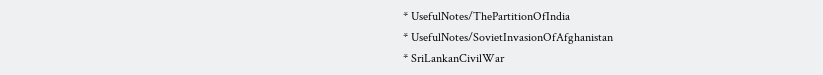* UsefulNotes/ThePartitionOfIndia
* UsefulNotes/SovietInvasionOfAfghanistan
* SriLankanCivilWar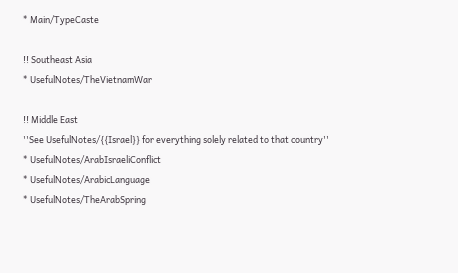* Main/TypeCaste

!! Southeast Asia
* UsefulNotes/TheVietnamWar

!! Middle East
''See UsefulNotes/{{Israel}} for everything solely related to that country''
* UsefulNotes/ArabIsraeliConflict
* UsefulNotes/ArabicLanguage
* UsefulNotes/TheArabSpring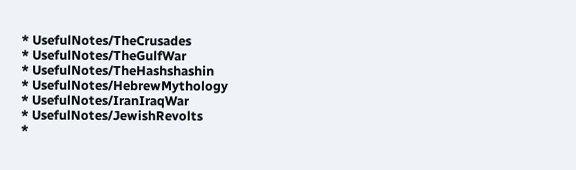* UsefulNotes/TheCrusades
* UsefulNotes/TheGulfWar
* UsefulNotes/TheHashshashin
* UsefulNotes/HebrewMythology
* UsefulNotes/IranIraqWar
* UsefulNotes/JewishRevolts
*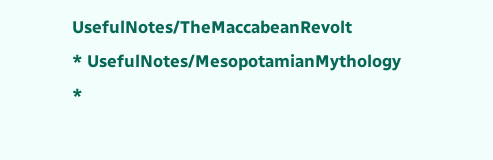UsefulNotes/TheMaccabeanRevolt
* UsefulNotes/MesopotamianMythology
*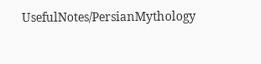UsefulNotes/PersianMythology